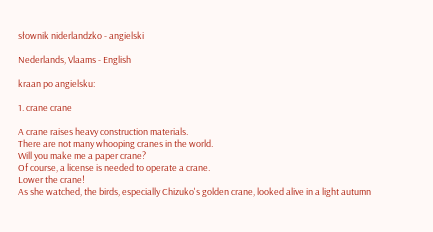słownik niderlandzko - angielski

Nederlands, Vlaams - English

kraan po angielsku:

1. crane crane

A crane raises heavy construction materials.
There are not many whooping cranes in the world.
Will you make me a paper crane?
Of course, a license is needed to operate a crane.
Lower the crane!
As she watched, the birds, especially Chizuko's golden crane, looked alive in a light autumn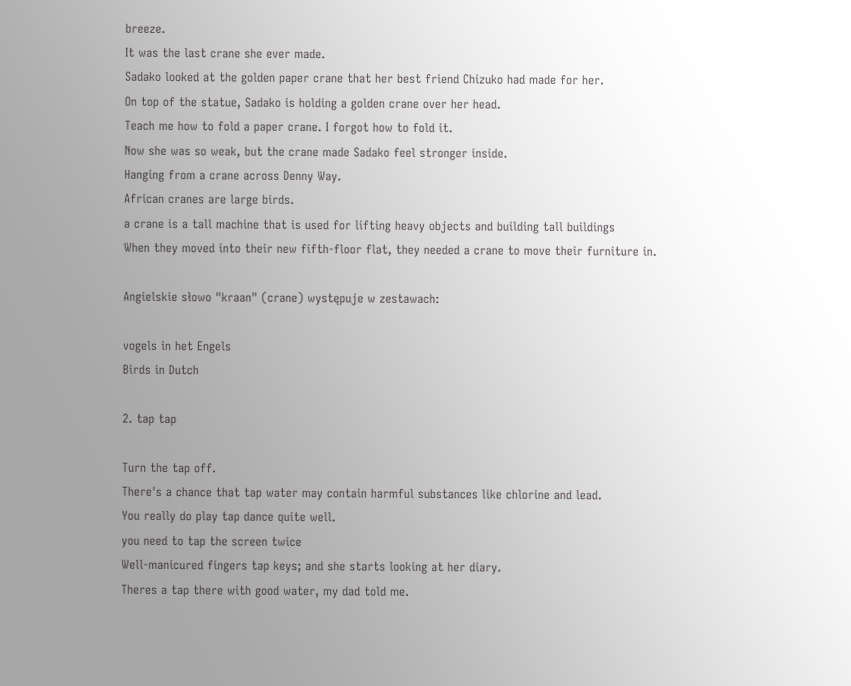breeze.
It was the last crane she ever made.
Sadako looked at the golden paper crane that her best friend Chizuko had made for her.
On top of the statue, Sadako is holding a golden crane over her head.
Teach me how to fold a paper crane. I forgot how to fold it.
Now she was so weak, but the crane made Sadako feel stronger inside.
Hanging from a crane across Denny Way.
African cranes are large birds.
a crane is a tall machine that is used for lifting heavy objects and building tall buildings
When they moved into their new fifth-floor flat, they needed a crane to move their furniture in.

Angielskie słowo "kraan" (crane) występuje w zestawach:

vogels in het Engels
Birds in Dutch

2. tap tap

Turn the tap off.
There's a chance that tap water may contain harmful substances like chlorine and lead.
You really do play tap dance quite well.
you need to tap the screen twice
Well-manicured fingers tap keys; and she starts looking at her diary.
Theres a tap there with good water, my dad told me.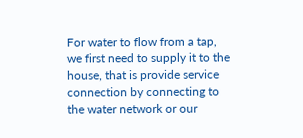For water to flow from a tap, we first need to supply it to the house, that is provide service connection by connecting to the water network or our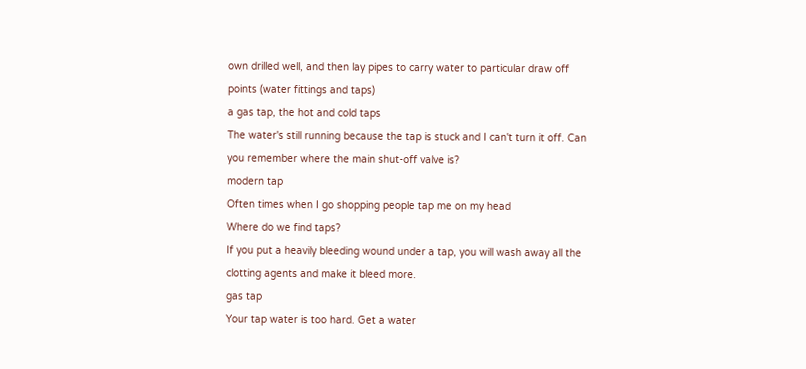own drilled well, and then lay pipes to carry water to particular draw off points (water fittings and taps)
a gas tap, the hot and cold taps
The water's still running because the tap is stuck and I can't turn it off. Can you remember where the main shut-off valve is?
modern tap
Often times when I go shopping people tap me on my head
Where do we find taps?
If you put a heavily bleeding wound under a tap, you will wash away all the clotting agents and make it bleed more.
gas tap
Your tap water is too hard. Get a water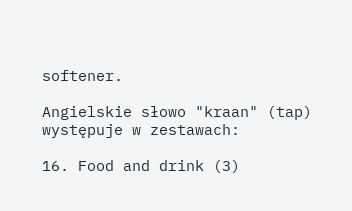softener.

Angielskie słowo "kraan" (tap) występuje w zestawach:

16. Food and drink (3)